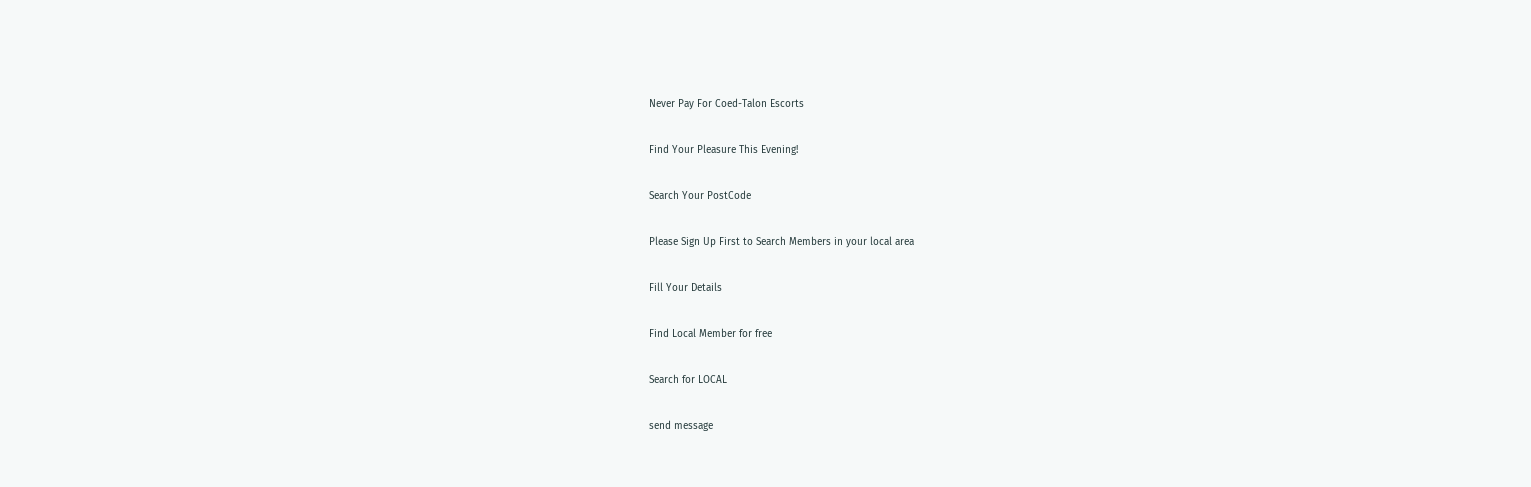Never Pay For Coed-Talon Escorts

Find Your Pleasure This Evening!

Search Your PostCode

Please Sign Up First to Search Members in your local area

Fill Your Details

Find Local Member for free

Search for LOCAL

send message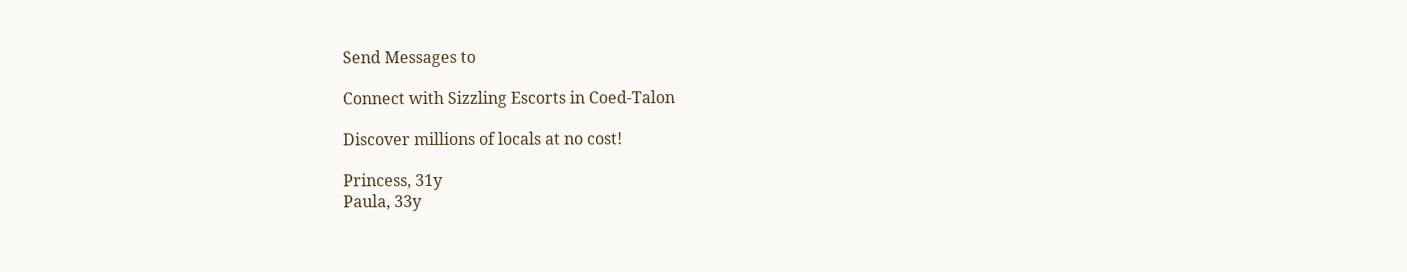Send Messages to

Connect with Sizzling Escorts in Coed-Talon

Discover millions of locals at no cost!

Princess, 31y
Paula, 33y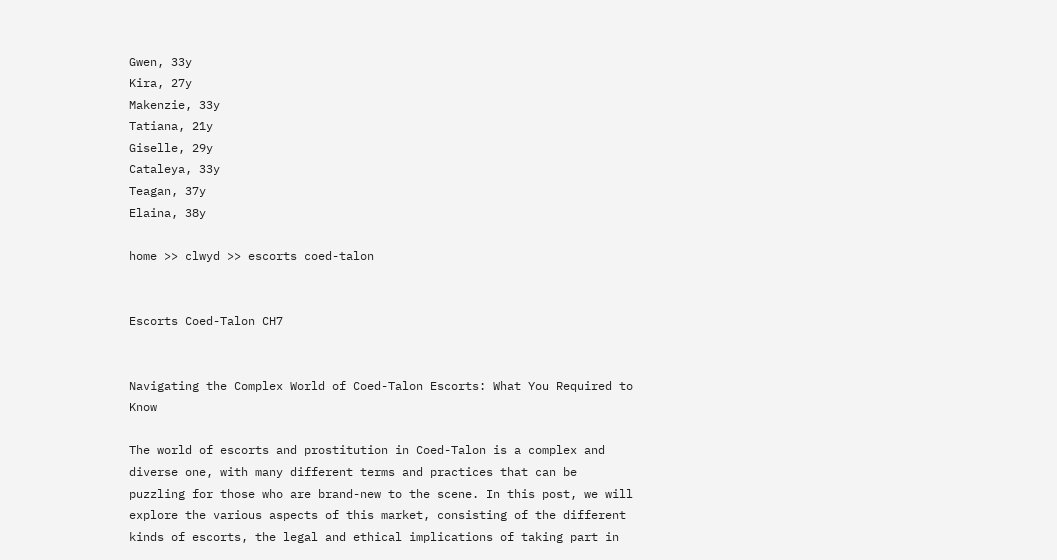Gwen, 33y
Kira, 27y
Makenzie, 33y
Tatiana, 21y
Giselle, 29y
Cataleya, 33y
Teagan, 37y
Elaina, 38y

home >> clwyd >> escorts coed-talon


Escorts Coed-Talon CH7


Navigating the Complex World of Coed-Talon Escorts: What You Required to Know

The world of escorts and prostitution in Coed-Talon is a complex and diverse one, with many different terms and practices that can be puzzling for those who are brand-new to the scene. In this post, we will explore the various aspects of this market, consisting of the different kinds of escorts, the legal and ethical implications of taking part in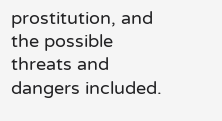prostitution, and the possible threats and dangers included.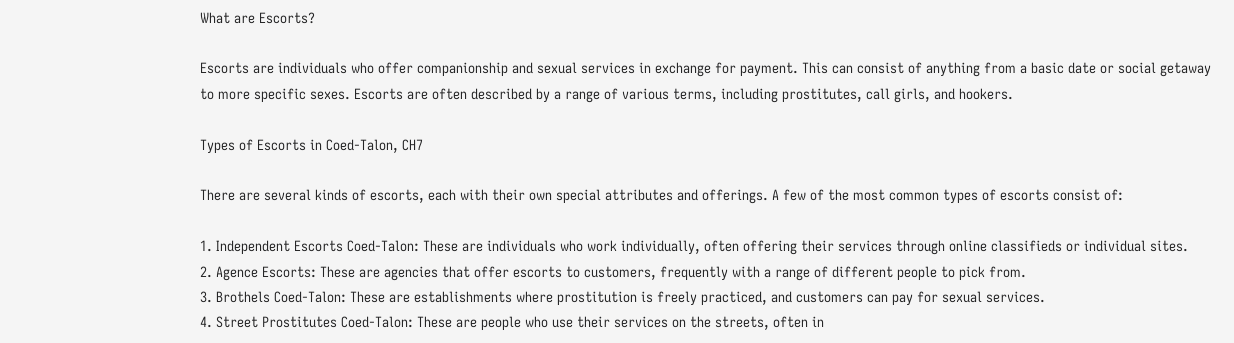What are Escorts?

Escorts are individuals who offer companionship and sexual services in exchange for payment. This can consist of anything from a basic date or social getaway to more specific sexes. Escorts are often described by a range of various terms, including prostitutes, call girls, and hookers.

Types of Escorts in Coed-Talon, CH7

There are several kinds of escorts, each with their own special attributes and offerings. A few of the most common types of escorts consist of:

1. Independent Escorts Coed-Talon: These are individuals who work individually, often offering their services through online classifieds or individual sites.
2. Agence Escorts: These are agencies that offer escorts to customers, frequently with a range of different people to pick from.
3. Brothels Coed-Talon: These are establishments where prostitution is freely practiced, and customers can pay for sexual services.
4. Street Prostitutes Coed-Talon: These are people who use their services on the streets, often in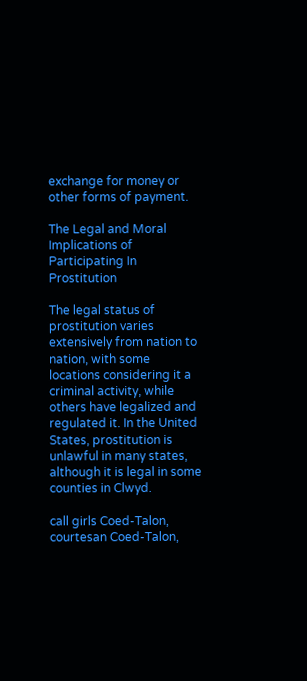exchange for money or other forms of payment.

The Legal and Moral Implications of Participating In Prostitution

The legal status of prostitution varies extensively from nation to nation, with some locations considering it a criminal activity, while others have legalized and regulated it. In the United States, prostitution is unlawful in many states, although it is legal in some counties in Clwyd.

call girls Coed-Talon, courtesan Coed-Talon,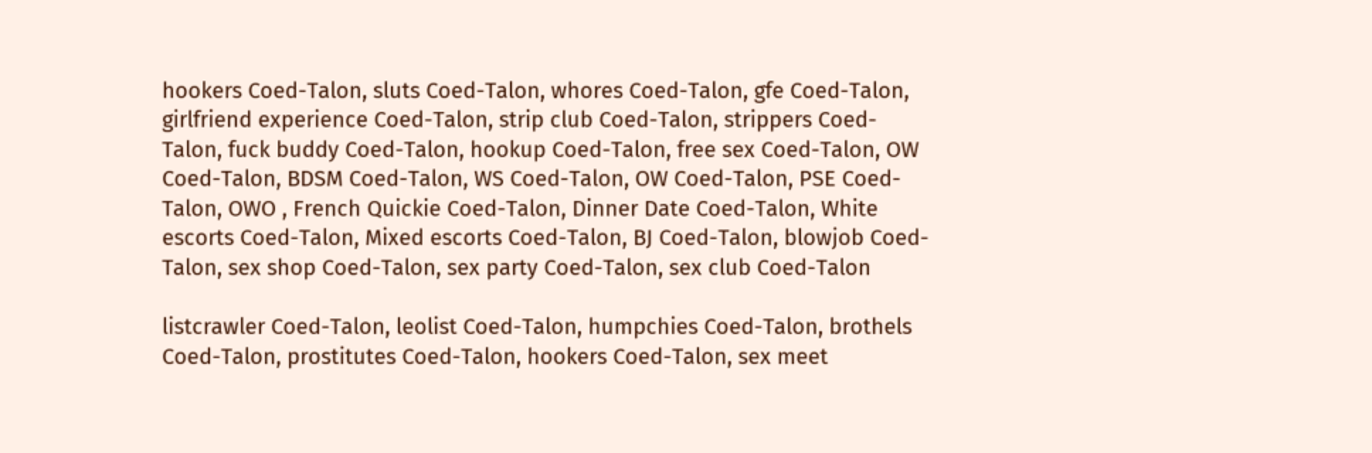hookers Coed-Talon, sluts Coed-Talon, whores Coed-Talon, gfe Coed-Talon, girlfriend experience Coed-Talon, strip club Coed-Talon, strippers Coed-Talon, fuck buddy Coed-Talon, hookup Coed-Talon, free sex Coed-Talon, OW Coed-Talon, BDSM Coed-Talon, WS Coed-Talon, OW Coed-Talon, PSE Coed-Talon, OWO , French Quickie Coed-Talon, Dinner Date Coed-Talon, White escorts Coed-Talon, Mixed escorts Coed-Talon, BJ Coed-Talon, blowjob Coed-Talon, sex shop Coed-Talon, sex party Coed-Talon, sex club Coed-Talon

listcrawler Coed-Talon, leolist Coed-Talon, humpchies Coed-Talon, brothels Coed-Talon, prostitutes Coed-Talon, hookers Coed-Talon, sex meet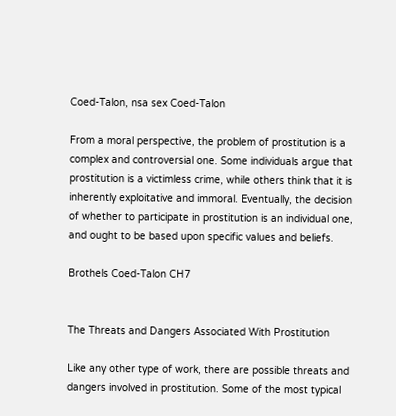Coed-Talon, nsa sex Coed-Talon

From a moral perspective, the problem of prostitution is a complex and controversial one. Some individuals argue that prostitution is a victimless crime, while others think that it is inherently exploitative and immoral. Eventually, the decision of whether to participate in prostitution is an individual one, and ought to be based upon specific values and beliefs.

Brothels Coed-Talon CH7


The Threats and Dangers Associated With Prostitution

Like any other type of work, there are possible threats and dangers involved in prostitution. Some of the most typical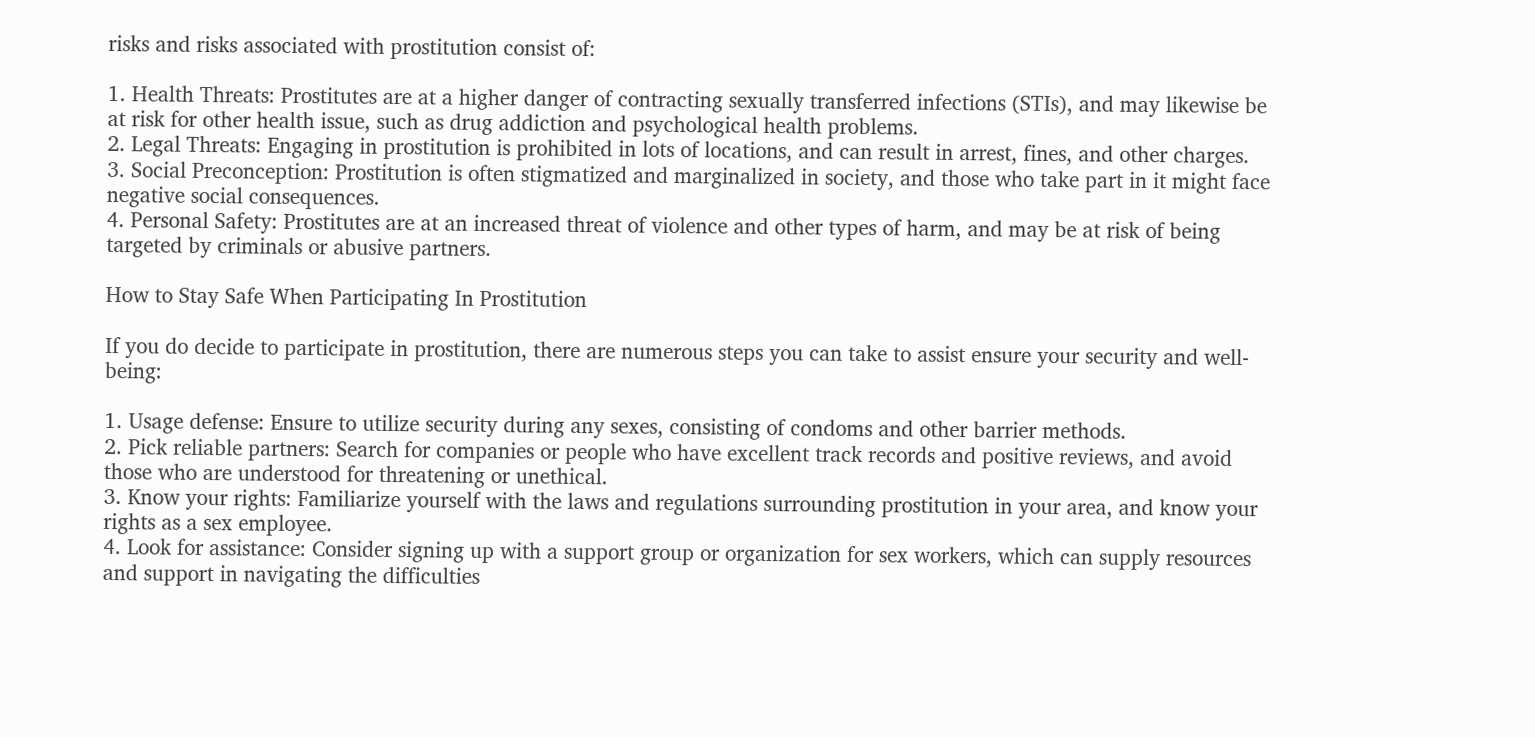risks and risks associated with prostitution consist of:

1. Health Threats: Prostitutes are at a higher danger of contracting sexually transferred infections (STIs), and may likewise be at risk for other health issue, such as drug addiction and psychological health problems.
2. Legal Threats: Engaging in prostitution is prohibited in lots of locations, and can result in arrest, fines, and other charges.
3. Social Preconception: Prostitution is often stigmatized and marginalized in society, and those who take part in it might face negative social consequences.
4. Personal Safety: Prostitutes are at an increased threat of violence and other types of harm, and may be at risk of being targeted by criminals or abusive partners.

How to Stay Safe When Participating In Prostitution

If you do decide to participate in prostitution, there are numerous steps you can take to assist ensure your security and well-being:

1. Usage defense: Ensure to utilize security during any sexes, consisting of condoms and other barrier methods.
2. Pick reliable partners: Search for companies or people who have excellent track records and positive reviews, and avoid those who are understood for threatening or unethical.
3. Know your rights: Familiarize yourself with the laws and regulations surrounding prostitution in your area, and know your rights as a sex employee.
4. Look for assistance: Consider signing up with a support group or organization for sex workers, which can supply resources and support in navigating the difficulties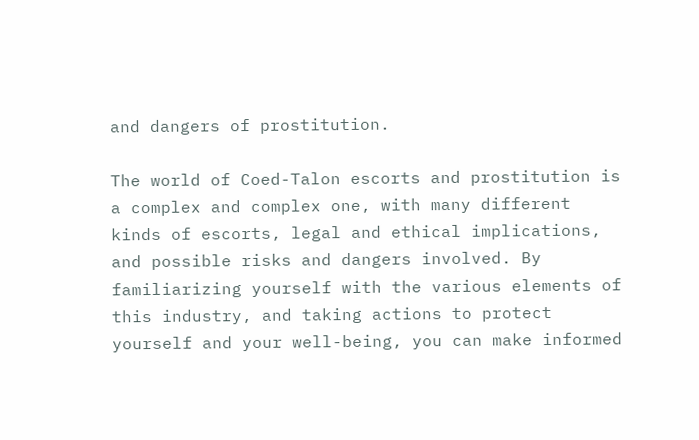and dangers of prostitution.

The world of Coed-Talon escorts and prostitution is a complex and complex one, with many different kinds of escorts, legal and ethical implications, and possible risks and dangers involved. By familiarizing yourself with the various elements of this industry, and taking actions to protect yourself and your well-being, you can make informed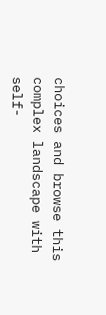choices and browse this complex landscape with self-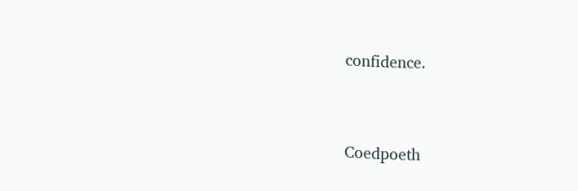confidence.


Coedpoeth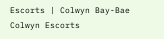Escorts | Colwyn Bay-Bae Colwyn Escorts